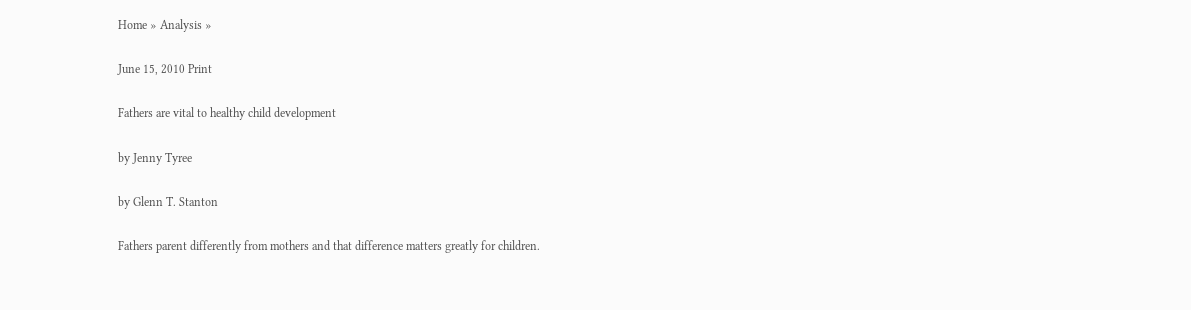Home » Analysis »

June 15, 2010 Print

Fathers are vital to healthy child development

by Jenny Tyree

by Glenn T. Stanton

Fathers parent differently from mothers and that difference matters greatly for children.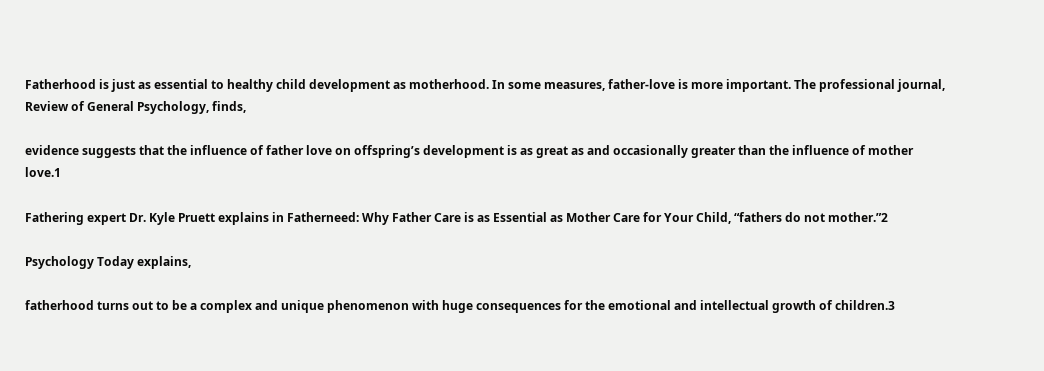Fatherhood is just as essential to healthy child development as motherhood. In some measures, father-love is more important. The professional journal, Review of General Psychology, finds,

evidence suggests that the influence of father love on offspring’s development is as great as and occasionally greater than the influence of mother love.1

Fathering expert Dr. Kyle Pruett explains in Fatherneed: Why Father Care is as Essential as Mother Care for Your Child, “fathers do not mother.”2

Psychology Today explains,

fatherhood turns out to be a complex and unique phenomenon with huge consequences for the emotional and intellectual growth of children.3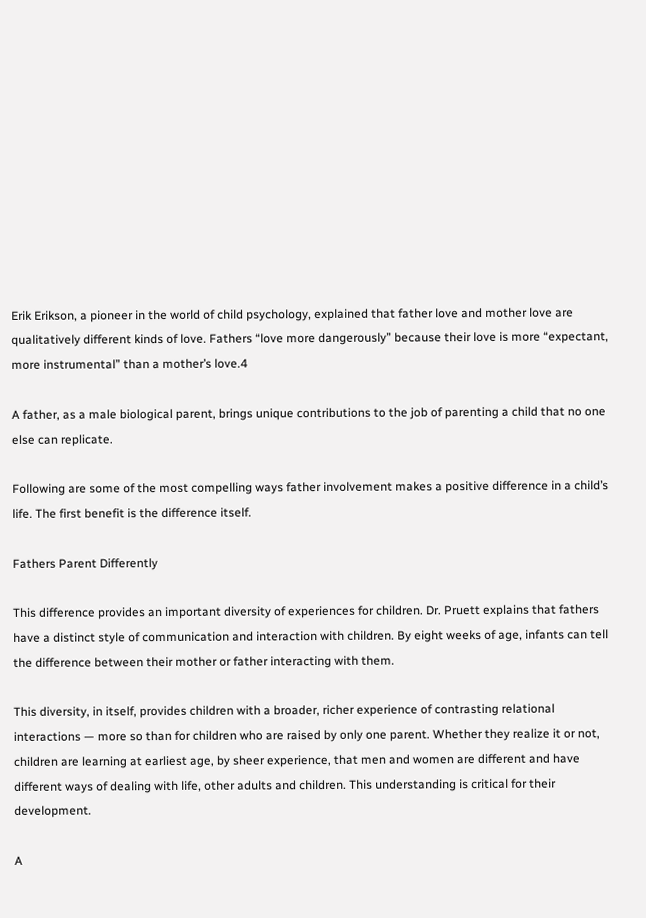Erik Erikson, a pioneer in the world of child psychology, explained that father love and mother love are qualitatively different kinds of love. Fathers “love more dangerously” because their love is more “expectant, more instrumental” than a mother’s love.4

A father, as a male biological parent, brings unique contributions to the job of parenting a child that no one else can replicate.

Following are some of the most compelling ways father involvement makes a positive difference in a child’s life. The first benefit is the difference itself.

Fathers Parent Differently

This difference provides an important diversity of experiences for children. Dr. Pruett explains that fathers have a distinct style of communication and interaction with children. By eight weeks of age, infants can tell the difference between their mother or father interacting with them.

This diversity, in itself, provides children with a broader, richer experience of contrasting relational interactions — more so than for children who are raised by only one parent. Whether they realize it or not, children are learning at earliest age, by sheer experience, that men and women are different and have different ways of dealing with life, other adults and children. This understanding is critical for their development.

A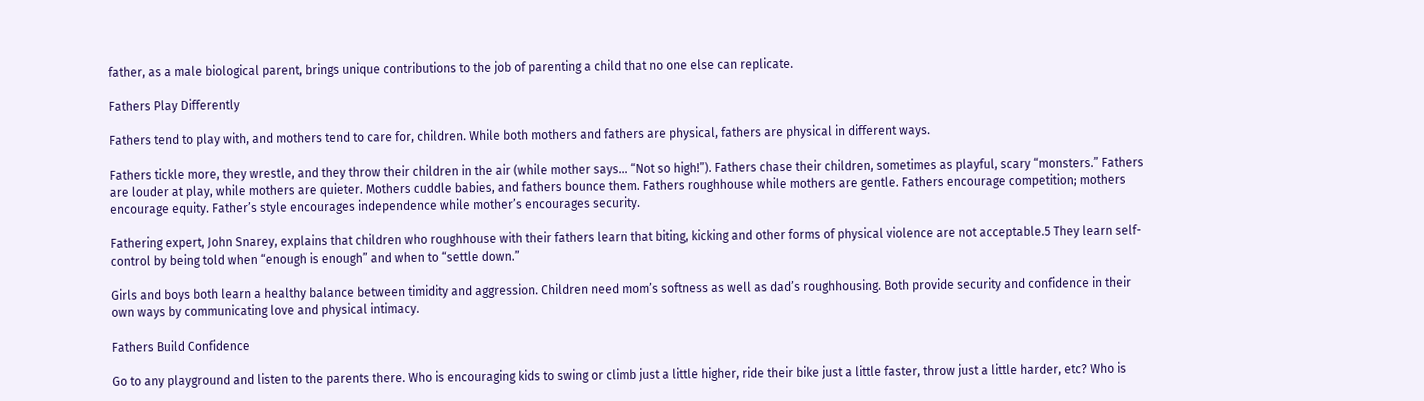father, as a male biological parent, brings unique contributions to the job of parenting a child that no one else can replicate.

Fathers Play Differently

Fathers tend to play with, and mothers tend to care for, children. While both mothers and fathers are physical, fathers are physical in different ways.

Fathers tickle more, they wrestle, and they throw their children in the air (while mother says… “Not so high!”). Fathers chase their children, sometimes as playful, scary “monsters.” Fathers are louder at play, while mothers are quieter. Mothers cuddle babies, and fathers bounce them. Fathers roughhouse while mothers are gentle. Fathers encourage competition; mothers encourage equity. Father’s style encourages independence while mother’s encourages security.

Fathering expert, John Snarey, explains that children who roughhouse with their fathers learn that biting, kicking and other forms of physical violence are not acceptable.5 They learn self-control by being told when “enough is enough” and when to “settle down.”

Girls and boys both learn a healthy balance between timidity and aggression. Children need mom’s softness as well as dad’s roughhousing. Both provide security and confidence in their own ways by communicating love and physical intimacy.

Fathers Build Confidence

Go to any playground and listen to the parents there. Who is encouraging kids to swing or climb just a little higher, ride their bike just a little faster, throw just a little harder, etc? Who is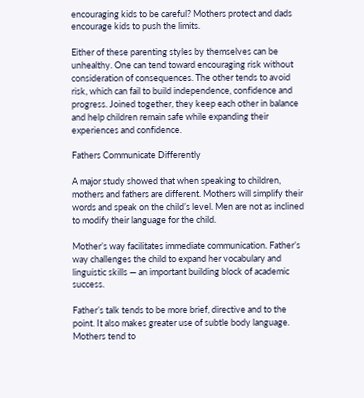encouraging kids to be careful? Mothers protect and dads encourage kids to push the limits.

Either of these parenting styles by themselves can be unhealthy. One can tend toward encouraging risk without consideration of consequences. The other tends to avoid risk, which can fail to build independence, confidence and progress. Joined together, they keep each other in balance and help children remain safe while expanding their experiences and confidence.

Fathers Communicate Differently

A major study showed that when speaking to children, mothers and fathers are different. Mothers will simplify their words and speak on the child’s level. Men are not as inclined to modify their language for the child.

Mother’s way facilitates immediate communication. Father’s way challenges the child to expand her vocabulary and linguistic skills — an important building block of academic success.

Father’s talk tends to be more brief, directive and to the point. It also makes greater use of subtle body language. Mothers tend to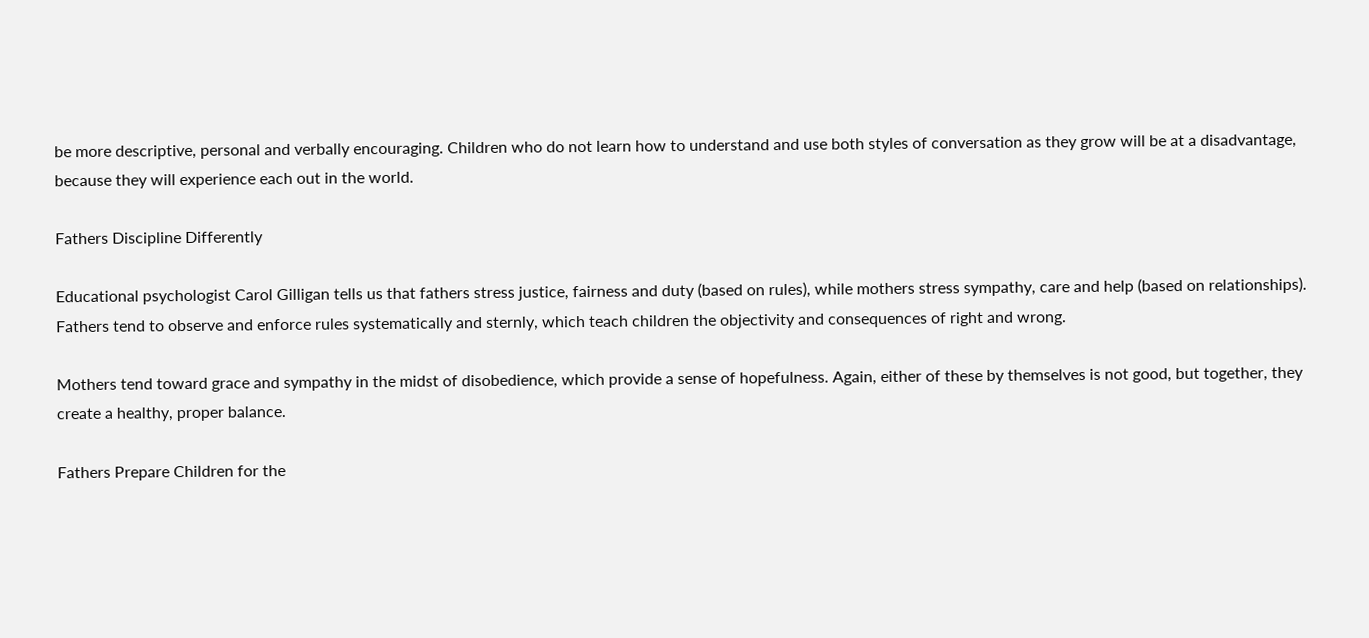be more descriptive, personal and verbally encouraging. Children who do not learn how to understand and use both styles of conversation as they grow will be at a disadvantage, because they will experience each out in the world.

Fathers Discipline Differently

Educational psychologist Carol Gilligan tells us that fathers stress justice, fairness and duty (based on rules), while mothers stress sympathy, care and help (based on relationships). Fathers tend to observe and enforce rules systematically and sternly, which teach children the objectivity and consequences of right and wrong.

Mothers tend toward grace and sympathy in the midst of disobedience, which provide a sense of hopefulness. Again, either of these by themselves is not good, but together, they create a healthy, proper balance.

Fathers Prepare Children for the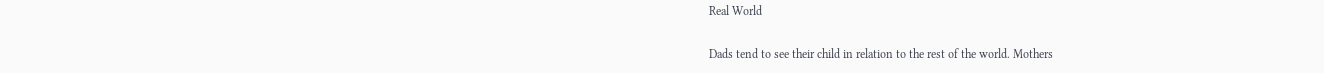Real World

Dads tend to see their child in relation to the rest of the world. Mothers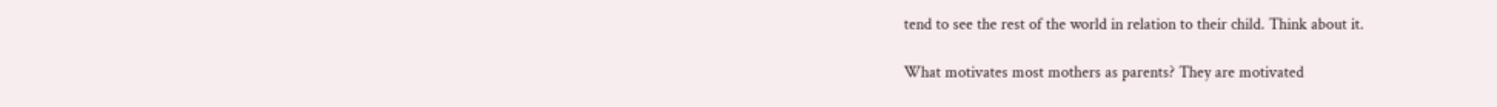tend to see the rest of the world in relation to their child. Think about it.

What motivates most mothers as parents? They are motivated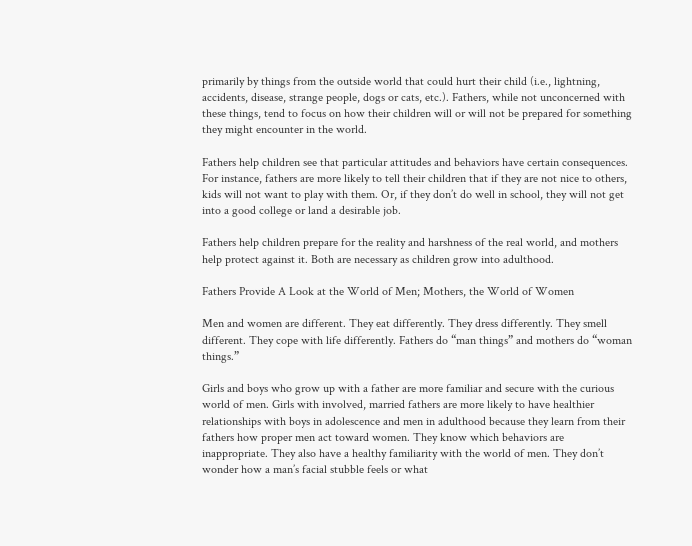primarily by things from the outside world that could hurt their child (i.e., lightning, accidents, disease, strange people, dogs or cats, etc.). Fathers, while not unconcerned with these things, tend to focus on how their children will or will not be prepared for something they might encounter in the world.

Fathers help children see that particular attitudes and behaviors have certain consequences. For instance, fathers are more likely to tell their children that if they are not nice to others, kids will not want to play with them. Or, if they don’t do well in school, they will not get into a good college or land a desirable job.

Fathers help children prepare for the reality and harshness of the real world, and mothers help protect against it. Both are necessary as children grow into adulthood.

Fathers Provide A Look at the World of Men; Mothers, the World of Women

Men and women are different. They eat differently. They dress differently. They smell different. They cope with life differently. Fathers do “man things” and mothers do “woman things.”

Girls and boys who grow up with a father are more familiar and secure with the curious world of men. Girls with involved, married fathers are more likely to have healthier relationships with boys in adolescence and men in adulthood because they learn from their fathers how proper men act toward women. They know which behaviors are inappropriate. They also have a healthy familiarity with the world of men. They don’t wonder how a man’s facial stubble feels or what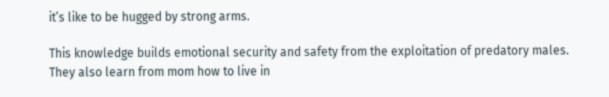it’s like to be hugged by strong arms.

This knowledge builds emotional security and safety from the exploitation of predatory males. They also learn from mom how to live in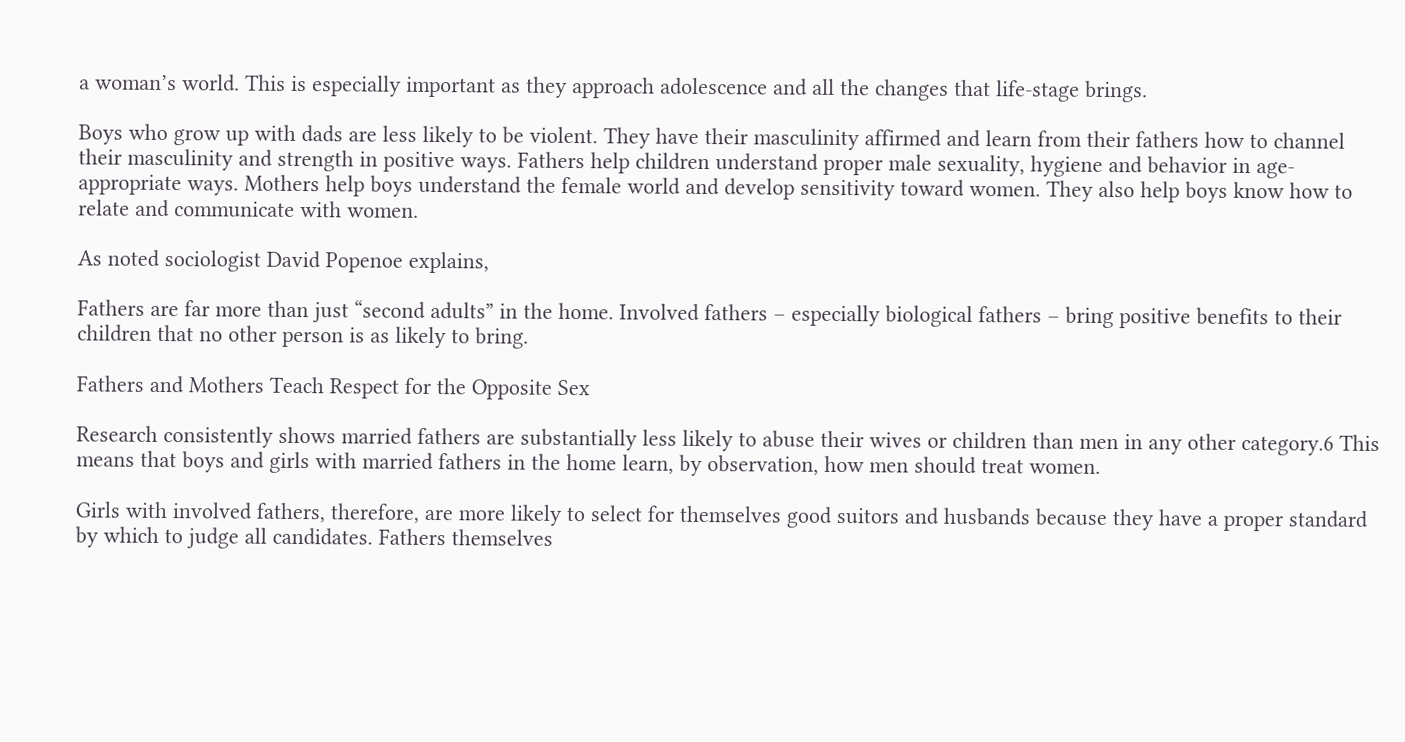a woman’s world. This is especially important as they approach adolescence and all the changes that life-stage brings.

Boys who grow up with dads are less likely to be violent. They have their masculinity affirmed and learn from their fathers how to channel their masculinity and strength in positive ways. Fathers help children understand proper male sexuality, hygiene and behavior in age-appropriate ways. Mothers help boys understand the female world and develop sensitivity toward women. They also help boys know how to relate and communicate with women.

As noted sociologist David Popenoe explains,

Fathers are far more than just “second adults” in the home. Involved fathers – especially biological fathers – bring positive benefits to their children that no other person is as likely to bring.

Fathers and Mothers Teach Respect for the Opposite Sex

Research consistently shows married fathers are substantially less likely to abuse their wives or children than men in any other category.6 This means that boys and girls with married fathers in the home learn, by observation, how men should treat women.

Girls with involved fathers, therefore, are more likely to select for themselves good suitors and husbands because they have a proper standard by which to judge all candidates. Fathers themselves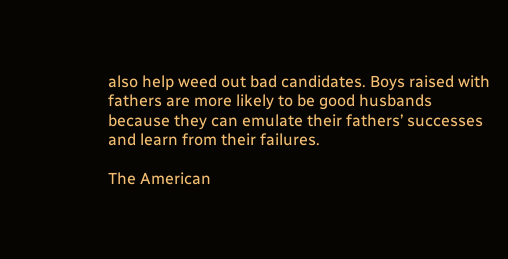also help weed out bad candidates. Boys raised with fathers are more likely to be good husbands because they can emulate their fathers’ successes and learn from their failures.

The American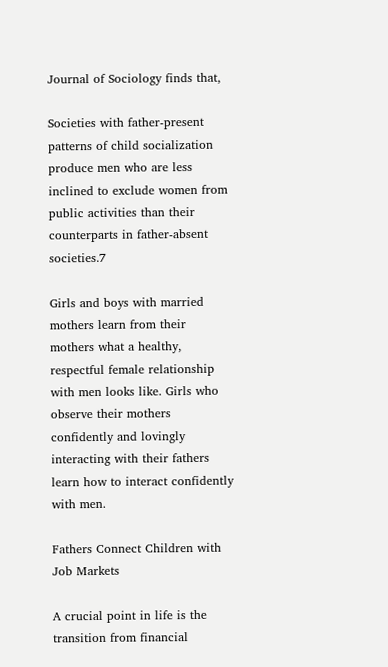Journal of Sociology finds that,

Societies with father-present patterns of child socialization produce men who are less inclined to exclude women from public activities than their counterparts in father-absent societies.7

Girls and boys with married mothers learn from their mothers what a healthy, respectful female relationship with men looks like. Girls who observe their mothers confidently and lovingly interacting with their fathers learn how to interact confidently with men.

Fathers Connect Children with Job Markets

A crucial point in life is the transition from financial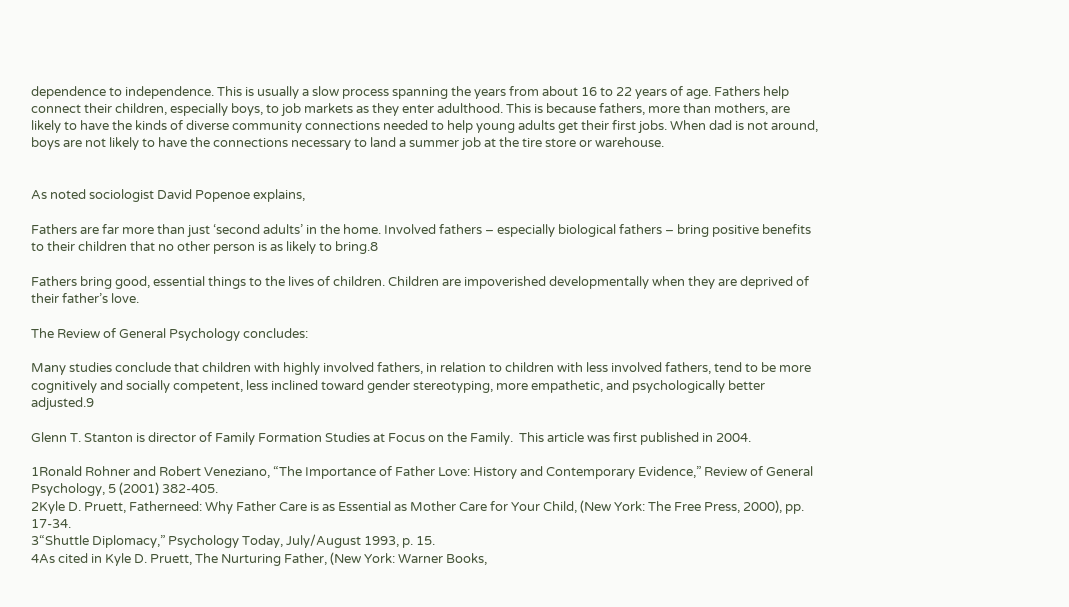dependence to independence. This is usually a slow process spanning the years from about 16 to 22 years of age. Fathers help connect their children, especially boys, to job markets as they enter adulthood. This is because fathers, more than mothers, are likely to have the kinds of diverse community connections needed to help young adults get their first jobs. When dad is not around, boys are not likely to have the connections necessary to land a summer job at the tire store or warehouse.


As noted sociologist David Popenoe explains,

Fathers are far more than just ‘second adults’ in the home. Involved fathers – especially biological fathers – bring positive benefits to their children that no other person is as likely to bring.8

Fathers bring good, essential things to the lives of children. Children are impoverished developmentally when they are deprived of their father’s love.

The Review of General Psychology concludes:

Many studies conclude that children with highly involved fathers, in relation to children with less involved fathers, tend to be more cognitively and socially competent, less inclined toward gender stereotyping, more empathetic, and psychologically better adjusted.9

Glenn T. Stanton is director of Family Formation Studies at Focus on the Family.  This article was first published in 2004.

1Ronald Rohner and Robert Veneziano, “The Importance of Father Love: History and Contemporary Evidence,” Review of General Psychology, 5 (2001) 382-405.
2Kyle D. Pruett, Fatherneed: Why Father Care is as Essential as Mother Care for Your Child, (New York: The Free Press, 2000), pp. 17-34.
3“Shuttle Diplomacy,” Psychology Today, July/August 1993, p. 15.
4As cited in Kyle D. Pruett, The Nurturing Father, (New York: Warner Books,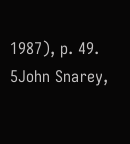1987), p. 49.
5John Snarey,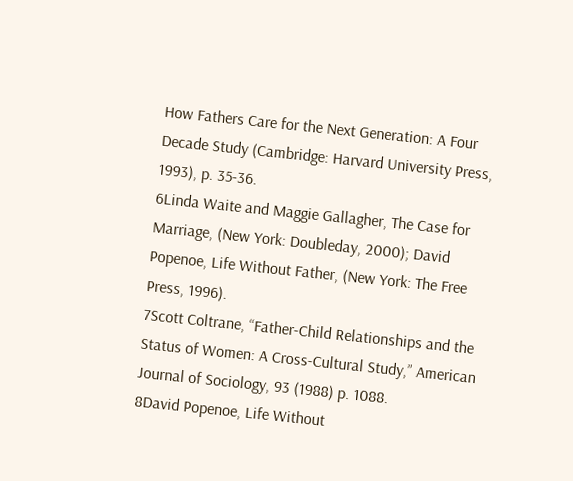How Fathers Care for the Next Generation: A Four Decade Study (Cambridge: Harvard University Press, 1993), p. 35-36.
6Linda Waite and Maggie Gallagher, The Case for Marriage, (New York: Doubleday, 2000); David Popenoe, Life Without Father, (New York: The Free Press, 1996).
7Scott Coltrane, “Father-Child Relationships and the Status of Women: A Cross-Cultural Study,” American Journal of Sociology, 93 (1988) p. 1088.
8David Popenoe, Life Without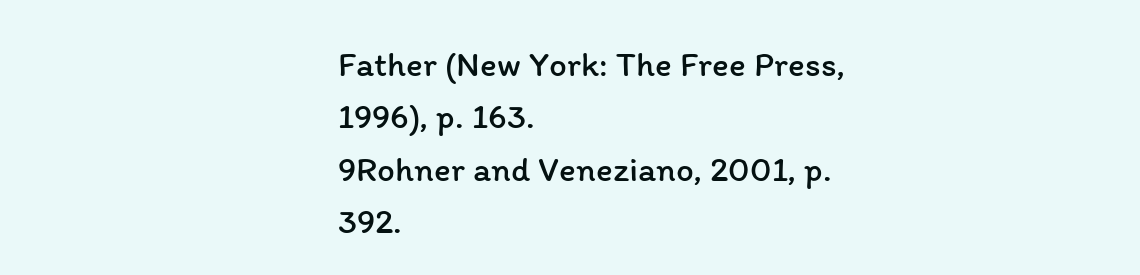Father (New York: The Free Press, 1996), p. 163.
9Rohner and Veneziano, 2001, p. 392.